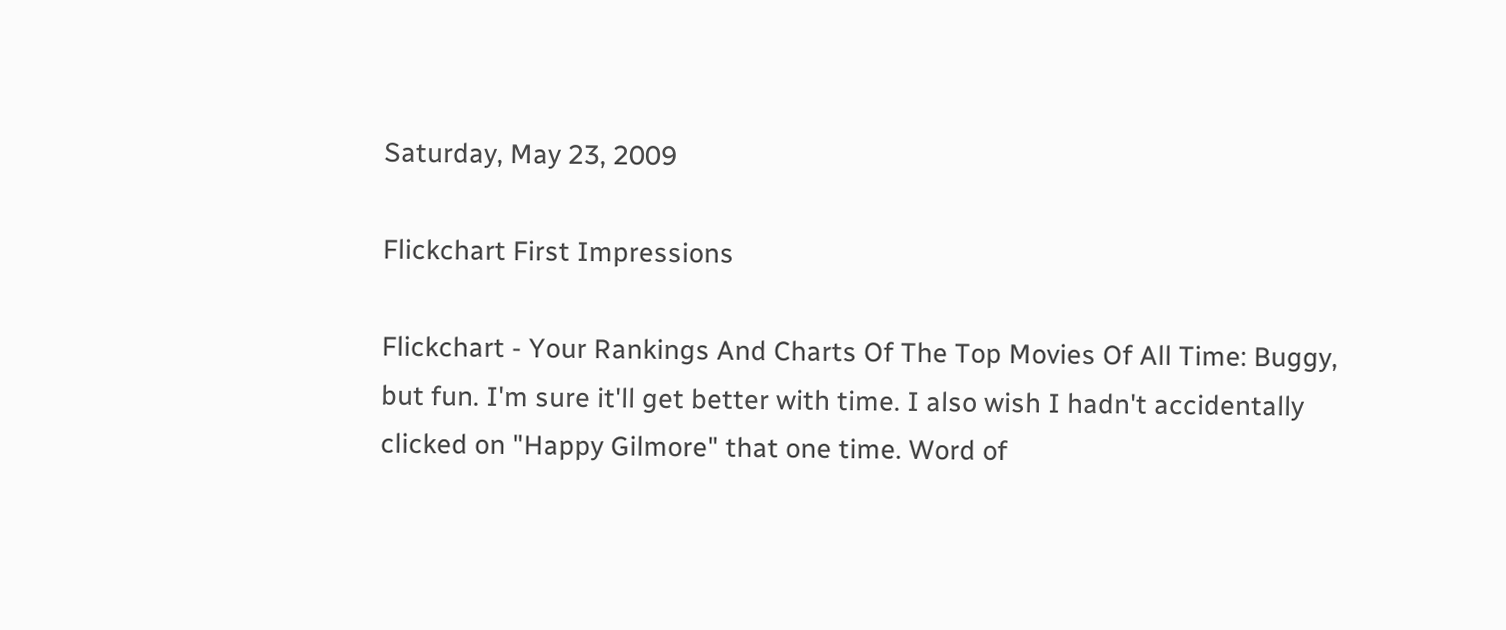Saturday, May 23, 2009

Flickchart First Impressions

Flickchart - Your Rankings And Charts Of The Top Movies Of All Time: Buggy, but fun. I'm sure it'll get better with time. I also wish I hadn't accidentally clicked on "Happy Gilmore" that one time. Word of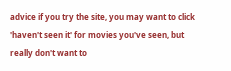advice if you try the site, you may want to click 'haven't seen it' for movies you've seen, but really don't want to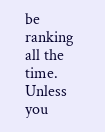be ranking all the time. Unless you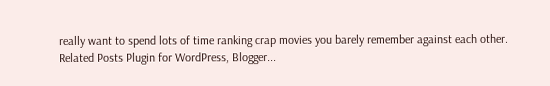really want to spend lots of time ranking crap movies you barely remember against each other.
Related Posts Plugin for WordPress, Blogger...